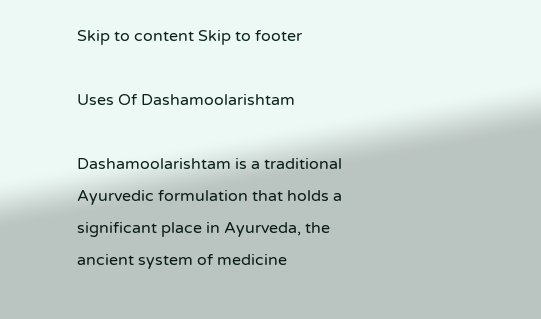Skip to content Skip to footer

Uses Of Dashamoolarishtam

Dashamoolarishtam is a traditional Ayurvedic formulation that holds a significant place in Ayurveda, the ancient system of medicine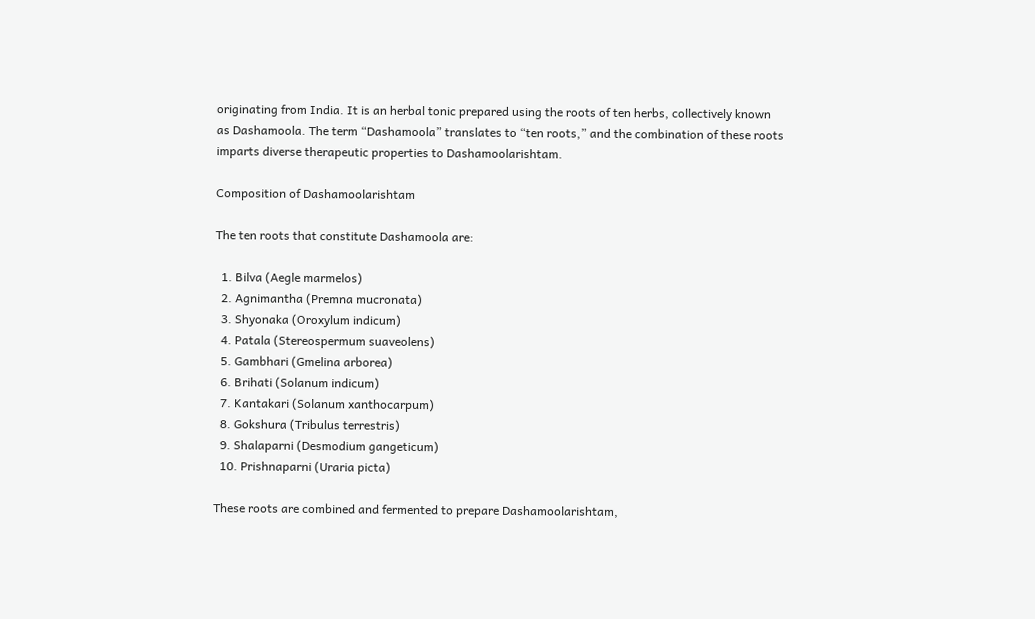originating from India. It is an herbal tonic prepared using the roots of ten herbs, collectively known as Dashamoola. The term “Dashamoola” translates to “ten roots,” and the combination of these roots imparts diverse therapeutic properties to Dashamoolarishtam.

Composition of Dashamoolarishtam

The ten roots that constitute Dashamoola are:

  1. Bilva (Aegle marmelos)
  2. Agnimantha (Premna mucronata)
  3. Shyonaka (Oroxylum indicum)
  4. Patala (Stereospermum suaveolens)
  5. Gambhari (Gmelina arborea)
  6. Brihati (Solanum indicum)
  7. Kantakari (Solanum xanthocarpum)
  8. Gokshura (Tribulus terrestris)
  9. Shalaparni (Desmodium gangeticum)
  10. Prishnaparni (Uraria picta)

These roots are combined and fermented to prepare Dashamoolarishtam,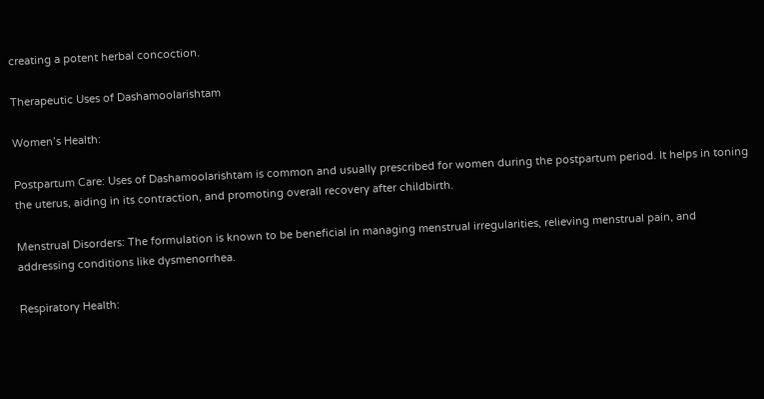creating a potent herbal concoction.

Therapeutic Uses of Dashamoolarishtam

Women’s Health:

Postpartum Care: Uses of Dashamoolarishtam is common and usually prescribed for women during the postpartum period. It helps in toning the uterus, aiding in its contraction, and promoting overall recovery after childbirth.

Menstrual Disorders: The formulation is known to be beneficial in managing menstrual irregularities, relieving menstrual pain, and addressing conditions like dysmenorrhea.

Respiratory Health: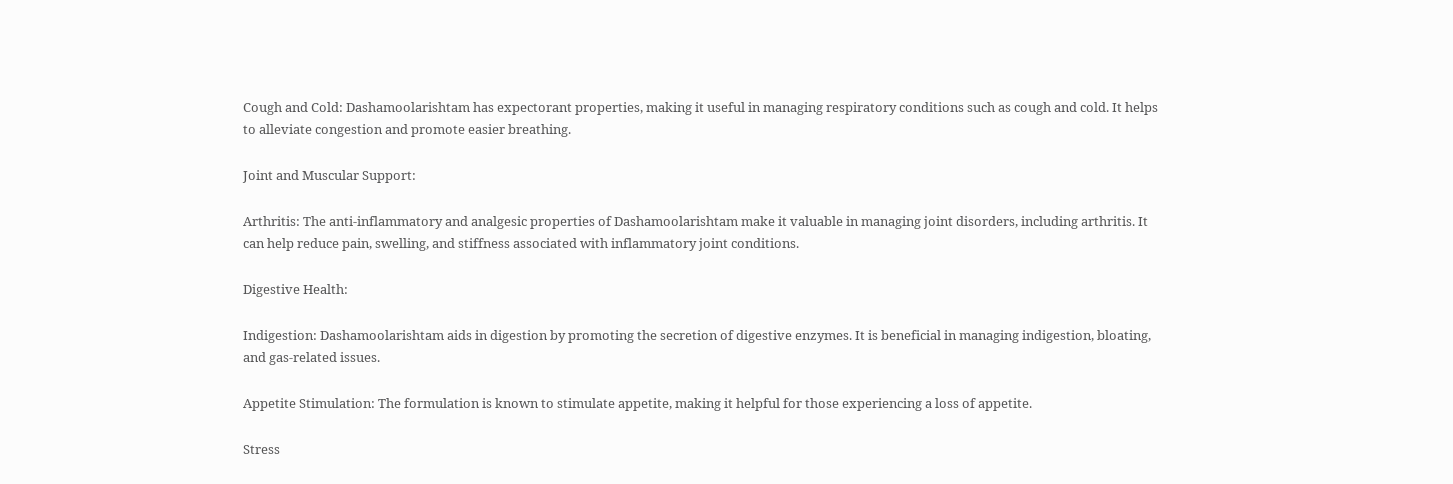Cough and Cold: Dashamoolarishtam has expectorant properties, making it useful in managing respiratory conditions such as cough and cold. It helps to alleviate congestion and promote easier breathing.

Joint and Muscular Support:

Arthritis: The anti-inflammatory and analgesic properties of Dashamoolarishtam make it valuable in managing joint disorders, including arthritis. It can help reduce pain, swelling, and stiffness associated with inflammatory joint conditions.

Digestive Health:

Indigestion: Dashamoolarishtam aids in digestion by promoting the secretion of digestive enzymes. It is beneficial in managing indigestion, bloating, and gas-related issues.

Appetite Stimulation: The formulation is known to stimulate appetite, making it helpful for those experiencing a loss of appetite.

Stress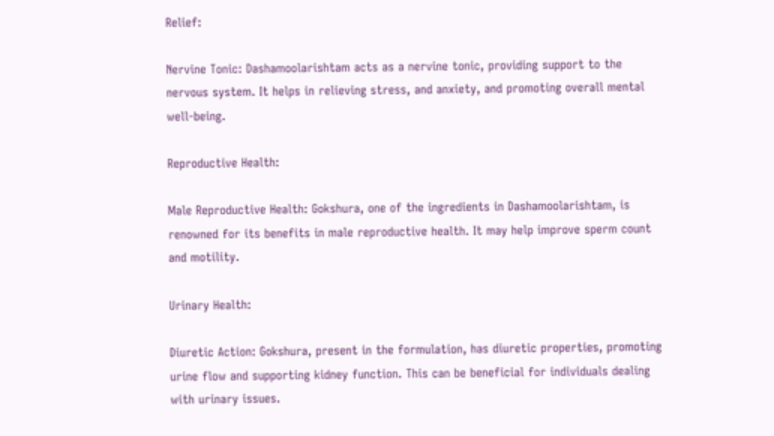Relief:

Nervine Tonic: Dashamoolarishtam acts as a nervine tonic, providing support to the nervous system. It helps in relieving stress, and anxiety, and promoting overall mental well-being.

Reproductive Health:

Male Reproductive Health: Gokshura, one of the ingredients in Dashamoolarishtam, is renowned for its benefits in male reproductive health. It may help improve sperm count and motility.

Urinary Health:

Diuretic Action: Gokshura, present in the formulation, has diuretic properties, promoting urine flow and supporting kidney function. This can be beneficial for individuals dealing with urinary issues.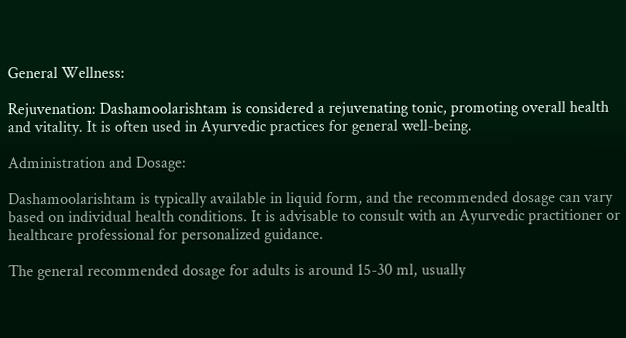General Wellness:

Rejuvenation: Dashamoolarishtam is considered a rejuvenating tonic, promoting overall health and vitality. It is often used in Ayurvedic practices for general well-being.

Administration and Dosage:

Dashamoolarishtam is typically available in liquid form, and the recommended dosage can vary based on individual health conditions. It is advisable to consult with an Ayurvedic practitioner or healthcare professional for personalized guidance.

The general recommended dosage for adults is around 15-30 ml, usually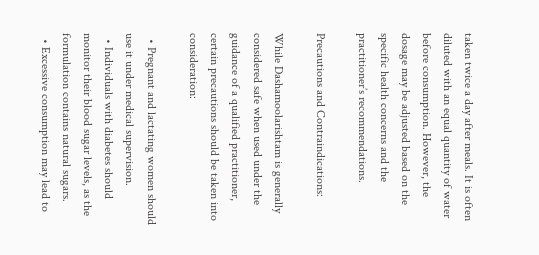taken twice a day after meals. It is often diluted with an equal quantity of water before consumption. However, the dosage may be adjusted based on the specific health concerns and the practitioner’s recommendations.

Precautions and Contraindications:

While Dashamoolarishtam is generally considered safe when used under the guidance of a qualified practitioner, certain precautions should be taken into consideration:

  • Pregnant and lactating women should use it under medical supervision.
  • Individuals with diabetes should monitor their blood sugar levels, as the formulation contains natural sugars.
  • Excessive consumption may lead to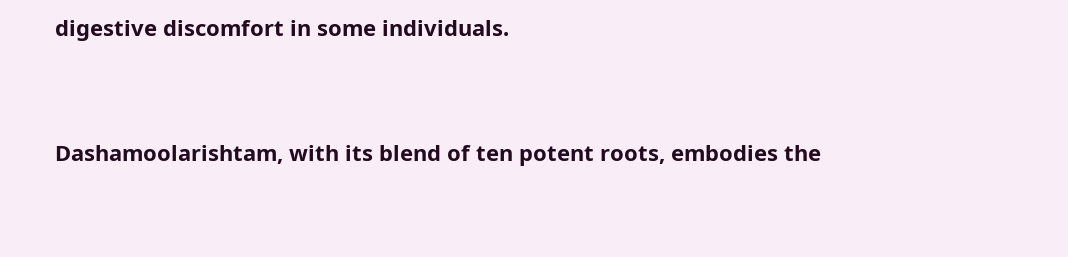digestive discomfort in some individuals.


Dashamoolarishtam, with its blend of ten potent roots, embodies the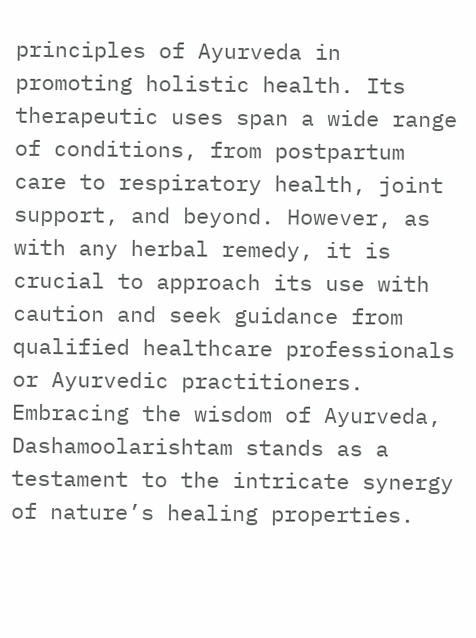principles of Ayurveda in promoting holistic health. Its therapeutic uses span a wide range of conditions, from postpartum care to respiratory health, joint support, and beyond. However, as with any herbal remedy, it is crucial to approach its use with caution and seek guidance from qualified healthcare professionals or Ayurvedic practitioners. Embracing the wisdom of Ayurveda, Dashamoolarishtam stands as a testament to the intricate synergy of nature’s healing properties.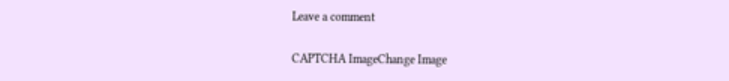Leave a comment

CAPTCHA ImageChange Image